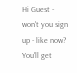Hi Guest - won't you sign up - like now? You'll get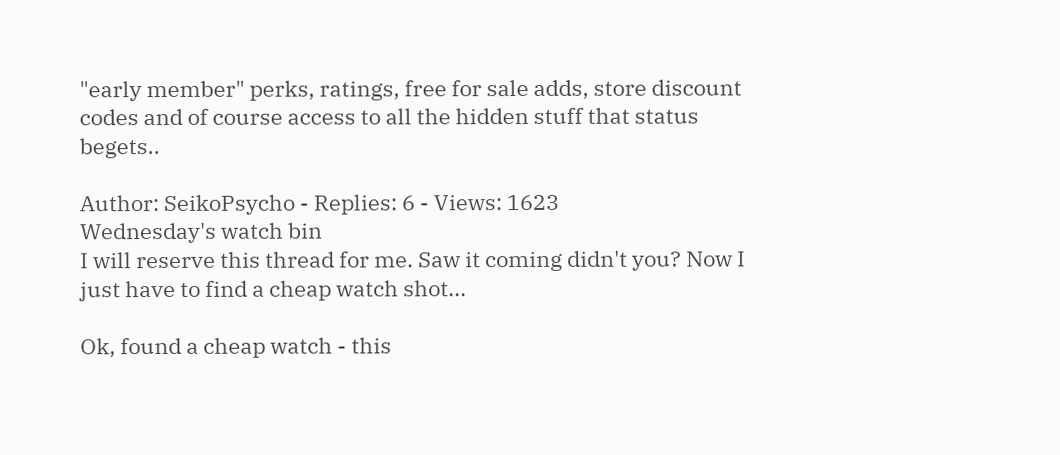"early member" perks, ratings, free for sale adds, store discount codes and of course access to all the hidden stuff that status begets..

Author: SeikoPsycho - Replies: 6 - Views: 1623
Wednesday's watch bin
I will reserve this thread for me. Saw it coming didn't you? Now I just have to find a cheap watch shot...

Ok, found a cheap watch - this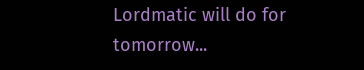Lordmatic will do for tomorrow...